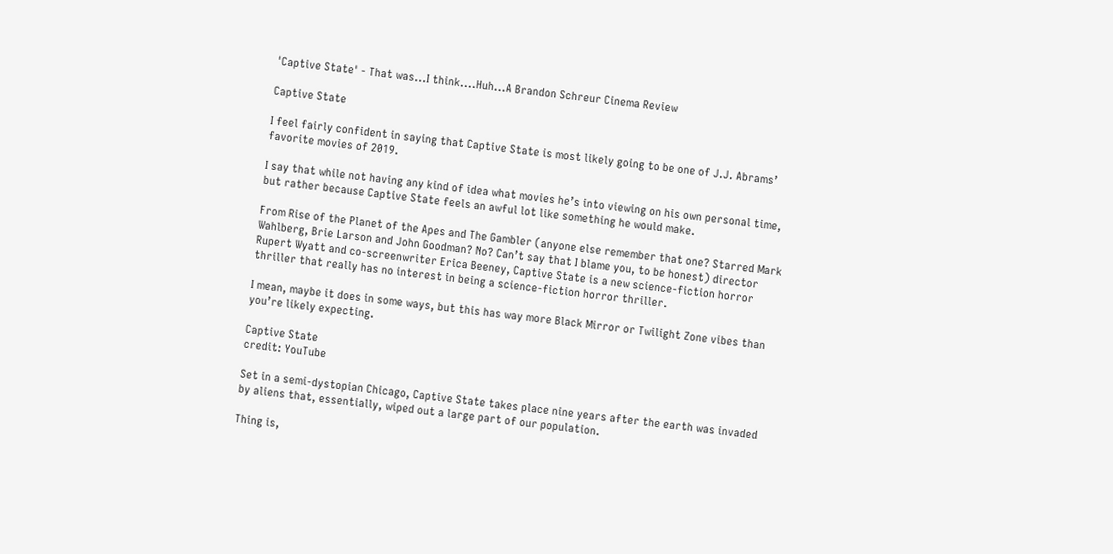'Captive State' - That was...I think....Huh...A Brandon Schreur Cinema Review

Captive State

I feel fairly confident in saying that Captive State is most likely going to be one of J.J. Abrams’ favorite movies of 2019.

I say that while not having any kind of idea what movies he’s into viewing on his own personal time, but rather because Captive State feels an awful lot like something he would make.

From Rise of the Planet of the Apes and The Gambler (anyone else remember that one? Starred Mark Wahlberg, Brie Larson and John Goodman? No? Can’t say that I blame you, to be honest) director Rupert Wyatt and co-screenwriter Erica Beeney, Captive State is a new science-fiction horror thriller that really has no interest in being a science-fiction horror thriller.

I mean, maybe it does in some ways, but this has way more Black Mirror or Twilight Zone vibes than you’re likely expecting.

Captive State
credit: YouTube

Set in a semi-dystopian Chicago, Captive State takes place nine years after the earth was invaded by aliens that, essentially, wiped out a large part of our population.

Thing is,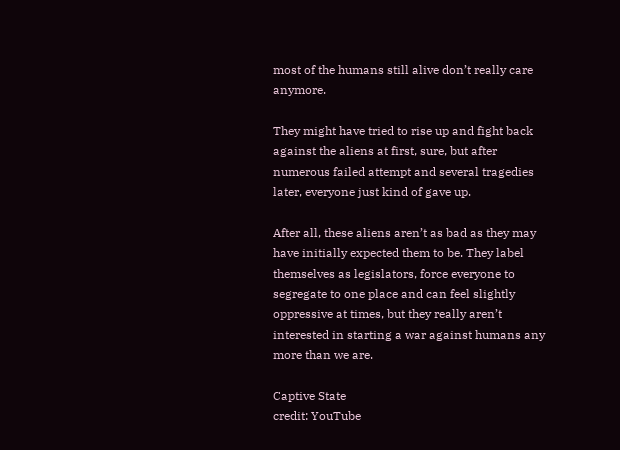most of the humans still alive don’t really care anymore.

They might have tried to rise up and fight back against the aliens at first, sure, but after numerous failed attempt and several tragedies later, everyone just kind of gave up.

After all, these aliens aren’t as bad as they may have initially expected them to be. They label themselves as legislators, force everyone to segregate to one place and can feel slightly oppressive at times, but they really aren’t interested in starting a war against humans any more than we are.

Captive State
credit: YouTube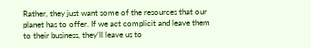Rather, they just want some of the resources that our planet has to offer. If we act complicit and leave them to their business, they’ll leave us to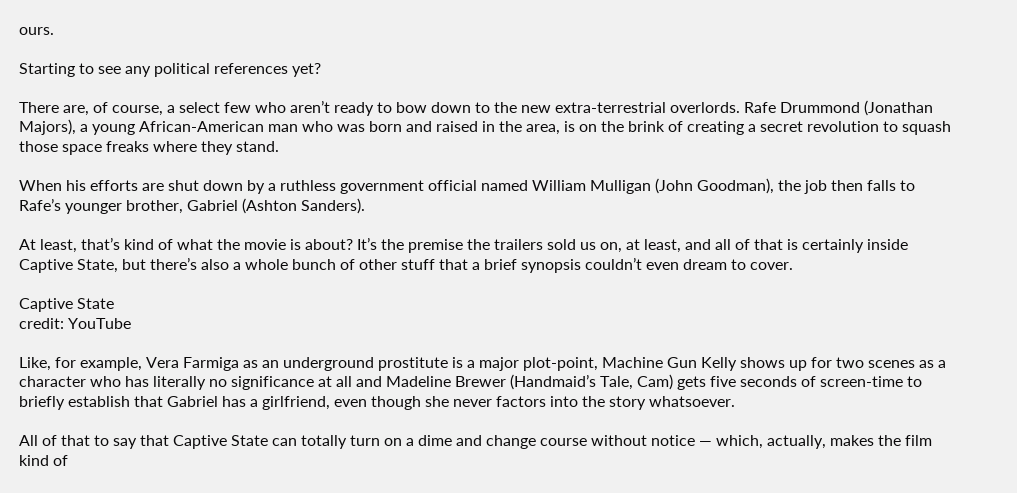ours.

Starting to see any political references yet?

There are, of course, a select few who aren’t ready to bow down to the new extra-terrestrial overlords. Rafe Drummond (Jonathan Majors), a young African-American man who was born and raised in the area, is on the brink of creating a secret revolution to squash those space freaks where they stand.

When his efforts are shut down by a ruthless government official named William Mulligan (John Goodman), the job then falls to Rafe’s younger brother, Gabriel (Ashton Sanders).

At least, that’s kind of what the movie is about? It’s the premise the trailers sold us on, at least, and all of that is certainly inside Captive State, but there’s also a whole bunch of other stuff that a brief synopsis couldn’t even dream to cover.

Captive State
credit: YouTube

Like, for example, Vera Farmiga as an underground prostitute is a major plot-point, Machine Gun Kelly shows up for two scenes as a character who has literally no significance at all and Madeline Brewer (Handmaid’s Tale, Cam) gets five seconds of screen-time to briefly establish that Gabriel has a girlfriend, even though she never factors into the story whatsoever.

All of that to say that Captive State can totally turn on a dime and change course without notice — which, actually, makes the film kind of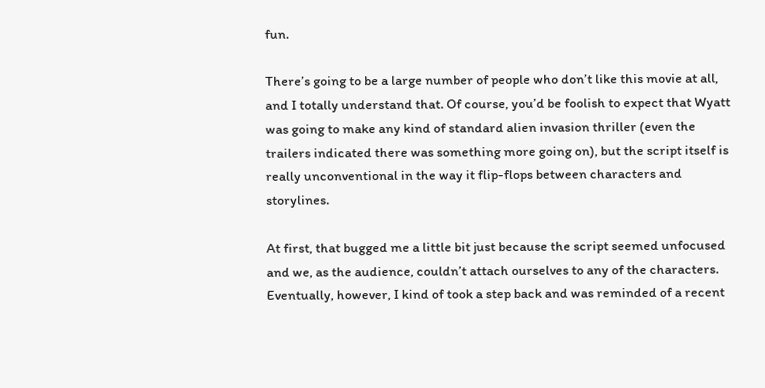fun.

There’s going to be a large number of people who don’t like this movie at all, and I totally understand that. Of course, you’d be foolish to expect that Wyatt was going to make any kind of standard alien invasion thriller (even the trailers indicated there was something more going on), but the script itself is really unconventional in the way it flip-flops between characters and storylines.

At first, that bugged me a little bit just because the script seemed unfocused and we, as the audience, couldn’t attach ourselves to any of the characters. Eventually, however, I kind of took a step back and was reminded of a recent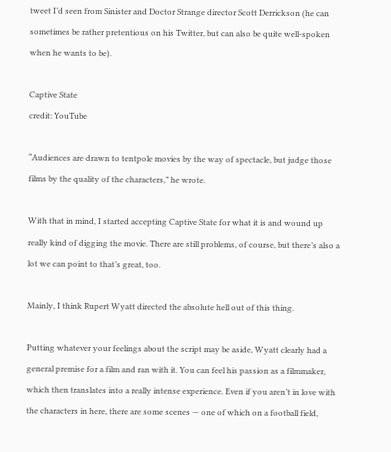tweet I’d seen from Sinister and Doctor Strange director Scott Derrickson (he can sometimes be rather pretentious on his Twitter, but can also be quite well-spoken when he wants to be).

Captive State
credit: YouTube

“Audiences are drawn to tentpole movies by the way of spectacle, but judge those films by the quality of the characters,” he wrote.

With that in mind, I started accepting Captive State for what it is and wound up really kind of digging the movie. There are still problems, of course, but there’s also a lot we can point to that’s great, too.

Mainly, I think Rupert Wyatt directed the absolute hell out of this thing.

Putting whatever your feelings about the script may be aside, Wyatt clearly had a general premise for a film and ran with it. You can feel his passion as a filmmaker, which then translates into a really intense experience. Even if you aren’t in love with the characters in here, there are some scenes — one of which on a football field,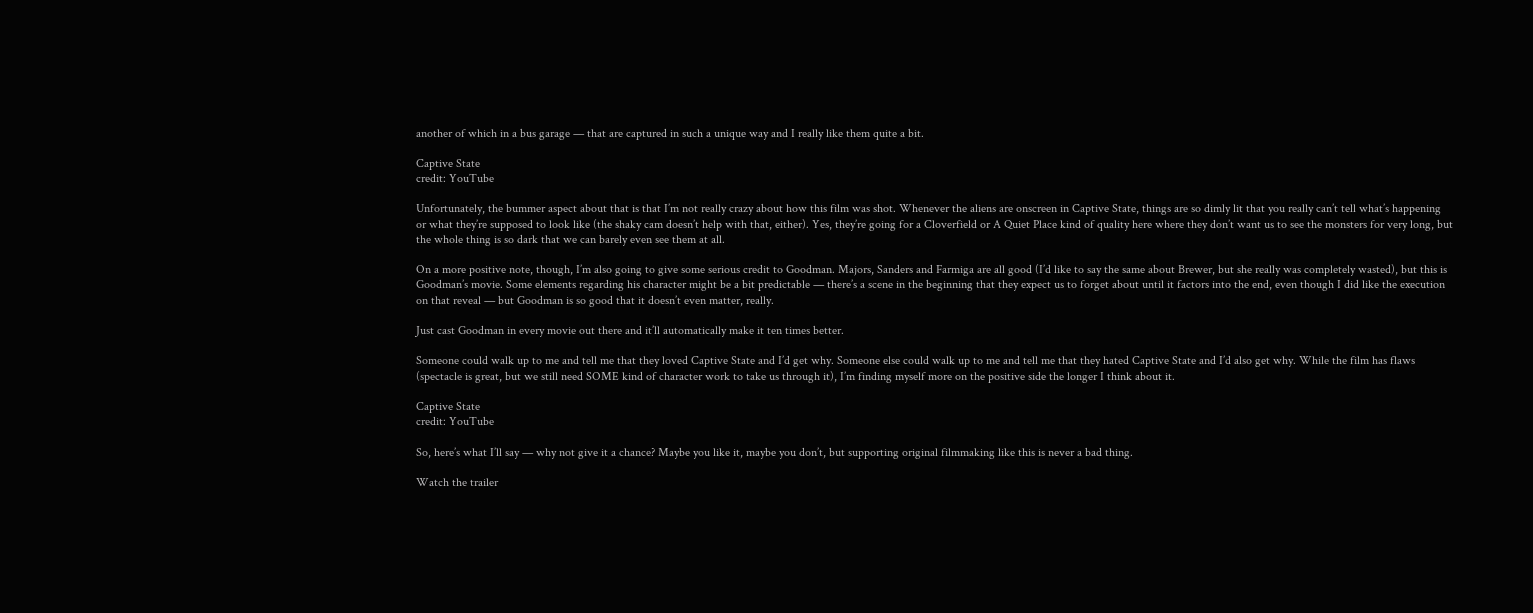another of which in a bus garage — that are captured in such a unique way and I really like them quite a bit.

Captive State
credit: YouTube

Unfortunately, the bummer aspect about that is that I’m not really crazy about how this film was shot. Whenever the aliens are onscreen in Captive State, things are so dimly lit that you really can’t tell what’s happening or what they’re supposed to look like (the shaky cam doesn’t help with that, either). Yes, they’re going for a Cloverfield or A Quiet Place kind of quality here where they don’t want us to see the monsters for very long, but the whole thing is so dark that we can barely even see them at all.

On a more positive note, though, I’m also going to give some serious credit to Goodman. Majors, Sanders and Farmiga are all good (I’d like to say the same about Brewer, but she really was completely wasted), but this is Goodman’s movie. Some elements regarding his character might be a bit predictable — there’s a scene in the beginning that they expect us to forget about until it factors into the end, even though I did like the execution on that reveal — but Goodman is so good that it doesn’t even matter, really.

Just cast Goodman in every movie out there and it’ll automatically make it ten times better.

Someone could walk up to me and tell me that they loved Captive State and I’d get why. Someone else could walk up to me and tell me that they hated Captive State and I’d also get why. While the film has flaws (spectacle is great, but we still need SOME kind of character work to take us through it), I’m finding myself more on the positive side the longer I think about it.

Captive State
credit: YouTube

So, here’s what I’ll say — why not give it a chance? Maybe you like it, maybe you don’t, but supporting original filmmaking like this is never a bad thing.

Watch the trailer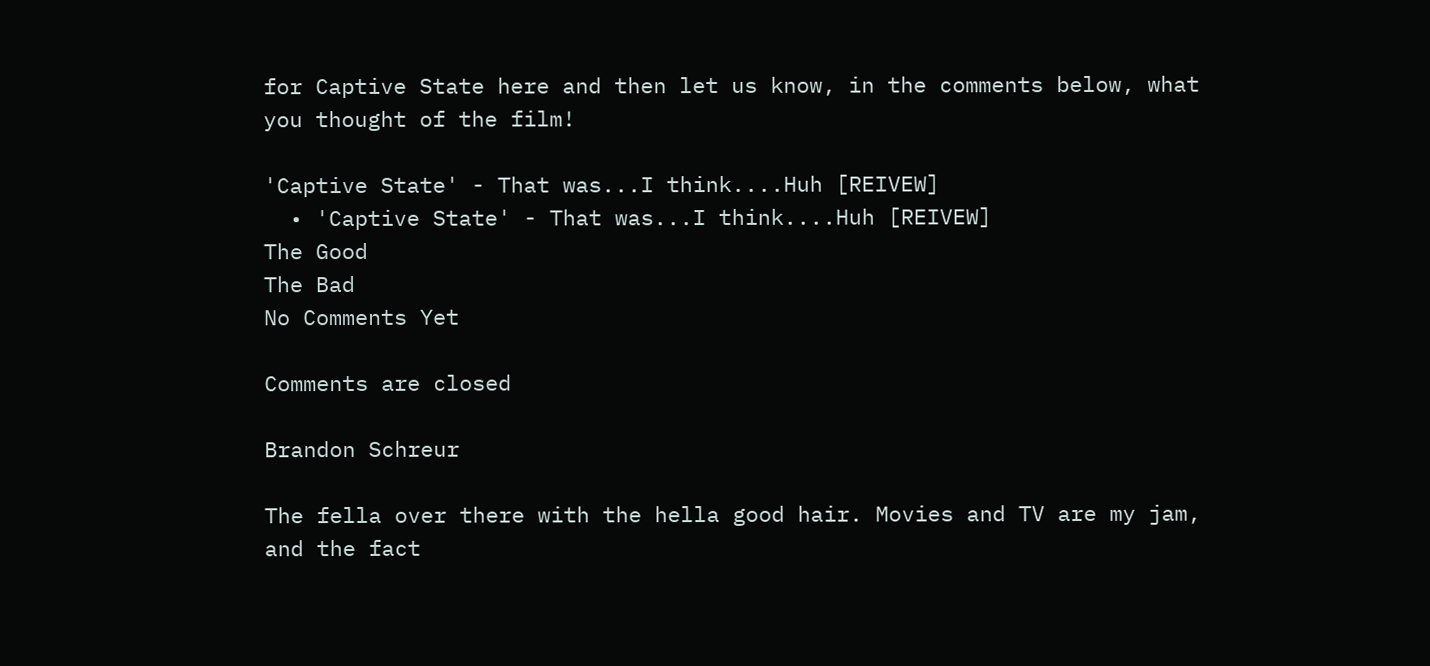for Captive State here and then let us know, in the comments below, what you thought of the film!

'Captive State' - That was...I think....Huh [REIVEW]
  • 'Captive State' - That was...I think....Huh [REIVEW]
The Good
The Bad
No Comments Yet

Comments are closed

Brandon Schreur

The fella over there with the hella good hair. Movies and TV are my jam, and the fact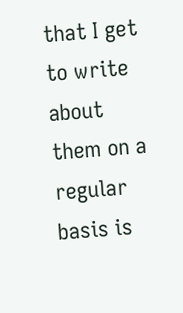that I get to write about them on a regular basis is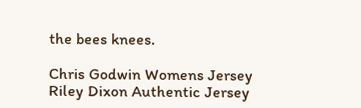the bees knees.

Chris Godwin Womens Jersey
Riley Dixon Authentic Jersey